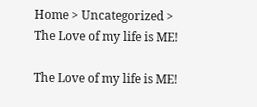Home > Uncategorized > The Love of my life is ME!

The Love of my life is ME!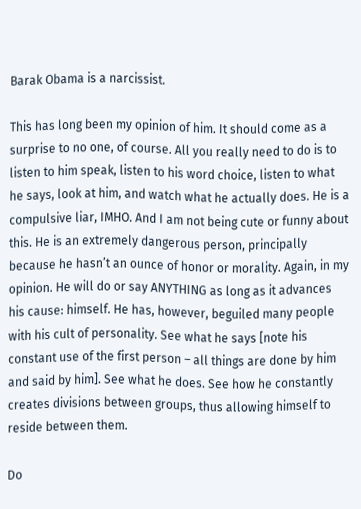Barak Obama is a narcissist.

This has long been my opinion of him. It should come as a surprise to no one, of course. All you really need to do is to listen to him speak, listen to his word choice, listen to what he says, look at him, and watch what he actually does. He is a compulsive liar, IMHO. And I am not being cute or funny about this. He is an extremely dangerous person, principally because he hasn’t an ounce of honor or morality. Again, in my opinion. He will do or say ANYTHING as long as it advances his cause: himself. He has, however, beguiled many people with his cult of personality. See what he says [note his constant use of the first person – all things are done by him and said by him]. See what he does. See how he constantly creates divisions between groups, thus allowing himself to reside between them.

Do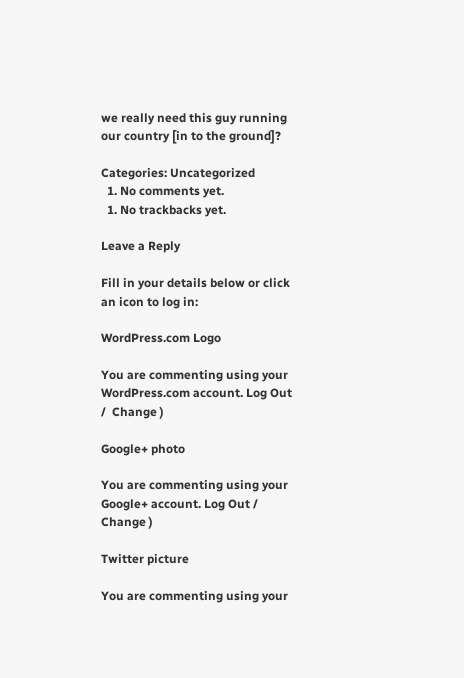we really need this guy running our country [in to the ground]?

Categories: Uncategorized
  1. No comments yet.
  1. No trackbacks yet.

Leave a Reply

Fill in your details below or click an icon to log in:

WordPress.com Logo

You are commenting using your WordPress.com account. Log Out /  Change )

Google+ photo

You are commenting using your Google+ account. Log Out /  Change )

Twitter picture

You are commenting using your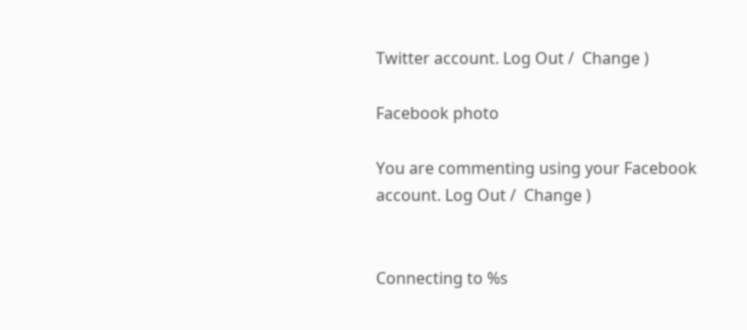Twitter account. Log Out /  Change )

Facebook photo

You are commenting using your Facebook account. Log Out /  Change )


Connecting to %s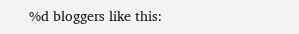%d bloggers like this: